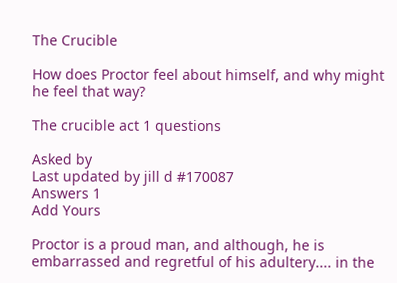The Crucible

How does Proctor feel about himself, and why might he feel that way?

The crucible act 1 questions

Asked by
Last updated by jill d #170087
Answers 1
Add Yours

Proctor is a proud man, and although, he is embarrassed and regretful of his adultery.... in the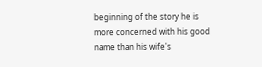beginning of the story he is more concerned with his good name than his wife's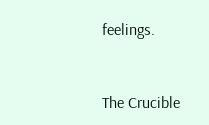feelings.


The Crucible